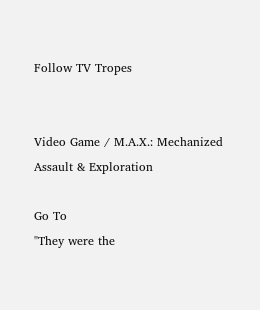Follow TV Tropes


Video Game / M.A.X.: Mechanized Assault & Exploration

Go To
"They were the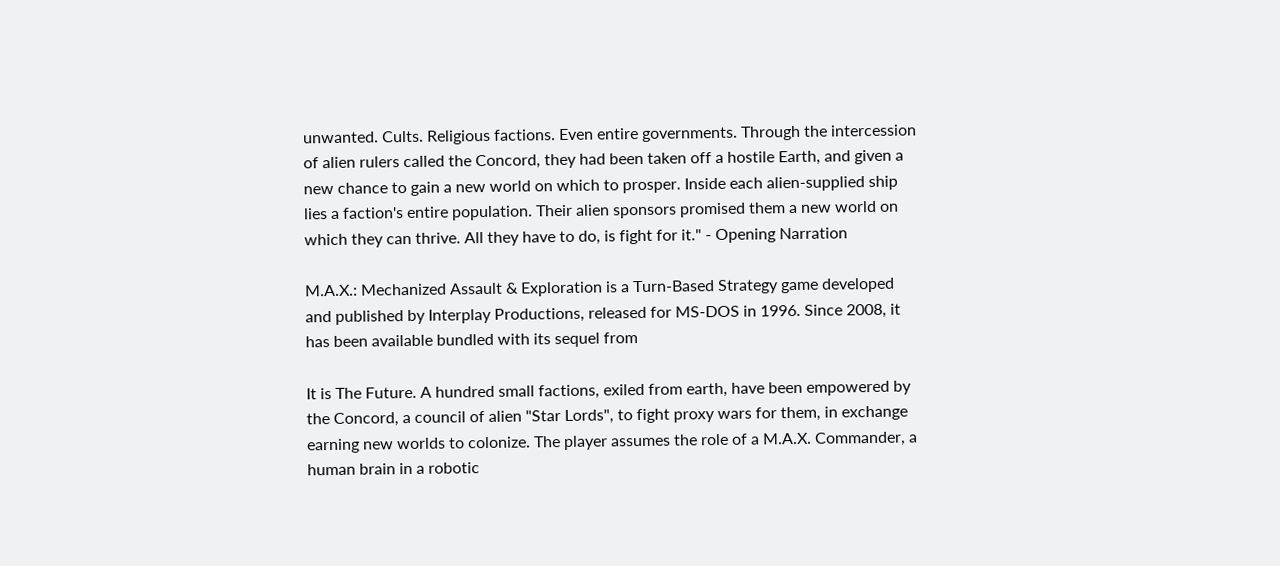unwanted. Cults. Religious factions. Even entire governments. Through the intercession of alien rulers called the Concord, they had been taken off a hostile Earth, and given a new chance to gain a new world on which to prosper. Inside each alien-supplied ship lies a faction's entire population. Their alien sponsors promised them a new world on which they can thrive. All they have to do, is fight for it." - Opening Narration

M.A.X.: Mechanized Assault & Exploration is a Turn-Based Strategy game developed and published by Interplay Productions, released for MS-DOS in 1996. Since 2008, it has been available bundled with its sequel from

It is The Future. A hundred small factions, exiled from earth, have been empowered by the Concord, a council of alien "Star Lords", to fight proxy wars for them, in exchange earning new worlds to colonize. The player assumes the role of a M.A.X. Commander, a human brain in a robotic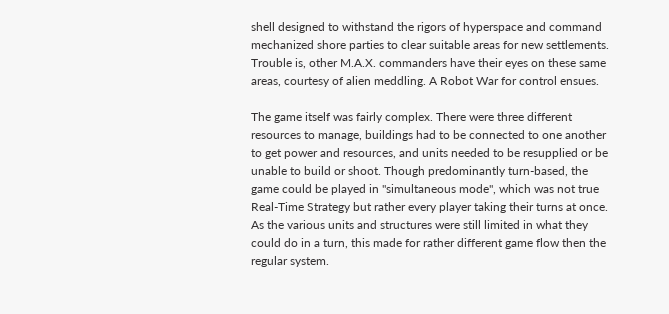shell designed to withstand the rigors of hyperspace and command mechanized shore parties to clear suitable areas for new settlements. Trouble is, other M.A.X. commanders have their eyes on these same areas, courtesy of alien meddling. A Robot War for control ensues.

The game itself was fairly complex. There were three different resources to manage, buildings had to be connected to one another to get power and resources, and units needed to be resupplied or be unable to build or shoot. Though predominantly turn-based, the game could be played in "simultaneous mode", which was not true Real-Time Strategy but rather every player taking their turns at once. As the various units and structures were still limited in what they could do in a turn, this made for rather different game flow then the regular system.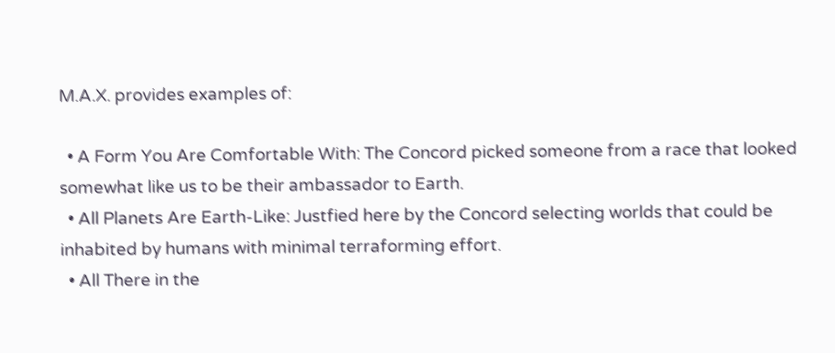M.A.X. provides examples of:

  • A Form You Are Comfortable With: The Concord picked someone from a race that looked somewhat like us to be their ambassador to Earth.
  • All Planets Are Earth-Like: Justfied here by the Concord selecting worlds that could be inhabited by humans with minimal terraforming effort.
  • All There in the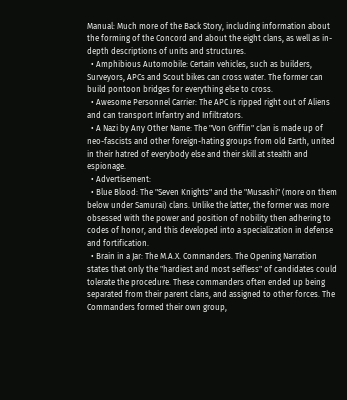Manual: Much more of the Back Story, including information about the forming of the Concord and about the eight clans, as well as in-depth descriptions of units and structures.
  • Amphibious Automobile: Certain vehicles, such as builders, Surveyors, APCs and Scout bikes can cross water. The former can build pontoon bridges for everything else to cross.
  • Awesome Personnel Carrier: The APC is ripped right out of Aliens and can transport Infantry and Infiltrators.
  • A Nazi by Any Other Name: The "Von Griffin" clan is made up of neo-fascists and other foreign-hating groups from old Earth, united in their hatred of everybody else and their skill at stealth and espionage.
  • Advertisement:
  • Blue Blood: The "Seven Knights" and the "Musashi" (more on them below under Samurai) clans. Unlike the latter, the former was more obsessed with the power and position of nobility then adhering to codes of honor, and this developed into a specialization in defense and fortification.
  • Brain in a Jar: The M.A.X. Commanders. The Opening Narration states that only the "hardiest and most selfless" of candidates could tolerate the procedure. These commanders often ended up being separated from their parent clans, and assigned to other forces. The Commanders formed their own group,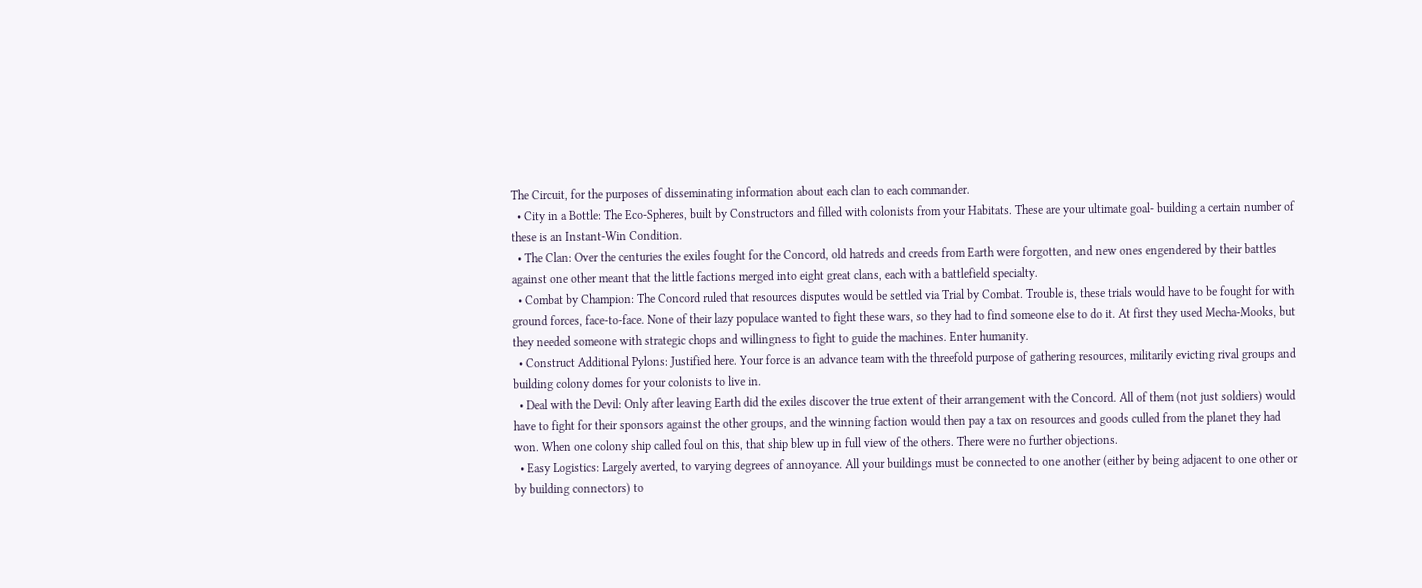The Circuit, for the purposes of disseminating information about each clan to each commander.
  • City in a Bottle: The Eco-Spheres, built by Constructors and filled with colonists from your Habitats. These are your ultimate goal- building a certain number of these is an Instant-Win Condition.
  • The Clan: Over the centuries the exiles fought for the Concord, old hatreds and creeds from Earth were forgotten, and new ones engendered by their battles against one other meant that the little factions merged into eight great clans, each with a battlefield specialty.
  • Combat by Champion: The Concord ruled that resources disputes would be settled via Trial by Combat. Trouble is, these trials would have to be fought for with ground forces, face-to-face. None of their lazy populace wanted to fight these wars, so they had to find someone else to do it. At first they used Mecha-Mooks, but they needed someone with strategic chops and willingness to fight to guide the machines. Enter humanity.
  • Construct Additional Pylons: Justified here. Your force is an advance team with the threefold purpose of gathering resources, militarily evicting rival groups and building colony domes for your colonists to live in.
  • Deal with the Devil: Only after leaving Earth did the exiles discover the true extent of their arrangement with the Concord. All of them (not just soldiers) would have to fight for their sponsors against the other groups, and the winning faction would then pay a tax on resources and goods culled from the planet they had won. When one colony ship called foul on this, that ship blew up in full view of the others. There were no further objections.
  • Easy Logistics: Largely averted, to varying degrees of annoyance. All your buildings must be connected to one another (either by being adjacent to one other or by building connectors) to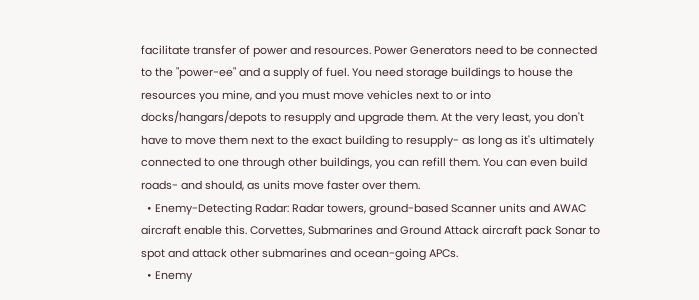facilitate transfer of power and resources. Power Generators need to be connected to the "power-ee" and a supply of fuel. You need storage buildings to house the resources you mine, and you must move vehicles next to or into docks/hangars/depots to resupply and upgrade them. At the very least, you don't have to move them next to the exact building to resupply- as long as it's ultimately connected to one through other buildings, you can refill them. You can even build roads- and should, as units move faster over them.
  • Enemy-Detecting Radar: Radar towers, ground-based Scanner units and AWAC aircraft enable this. Corvettes, Submarines and Ground Attack aircraft pack Sonar to spot and attack other submarines and ocean-going APCs.
  • Enemy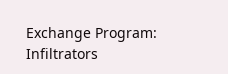Exchange Program: Infiltrators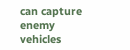can capture enemy vehicles